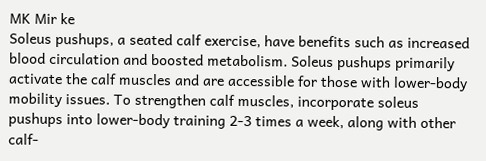MK Mir ke
Soleus pushups, a seated calf exercise, have benefits such as increased blood circulation and boosted metabolism. Soleus pushups primarily activate the calf muscles and are accessible for those with lower-body mobility issues. To strengthen calf muscles, incorporate soleus pushups into lower-body training 2-3 times a week, along with other calf-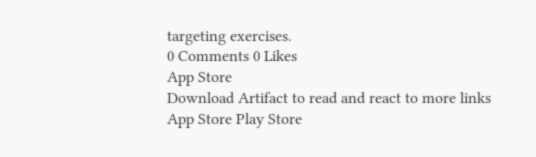targeting exercises.
0 Comments 0 Likes
App Store
Download Artifact to read and react to more links
App Store Play Store